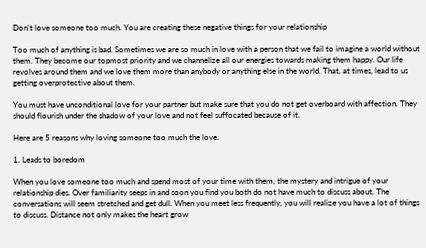Don’t love someone too much. You are creating these negative things for your relationship

Too much of anything is bad. Sometimes we are so much in love with a person that we fail to imagine a world without them. They become our topmost priority and we channelize all our energies towards making them happy. Our life revolves around them and we love them more than anybody or anything else in the world. That, at times, lead to us getting overprotective about them.

You must have unconditional love for your partner but make sure that you do not get overboard with affection. They should flourish under the shadow of your love and not feel suffocated because of it.

Here are 5 reasons why loving someone too much the love.

1. Leads to boredom

When you love someone too much and spend most of your time with them, the mystery and intrigue of your relationship dies. Over familiarity seeps in and soon you find you both do not have much to discuss about. The conversations will seem stretched and get dull. When you meet less frequently, you will realize you have a lot of things to discuss. Distance not only makes the heart grow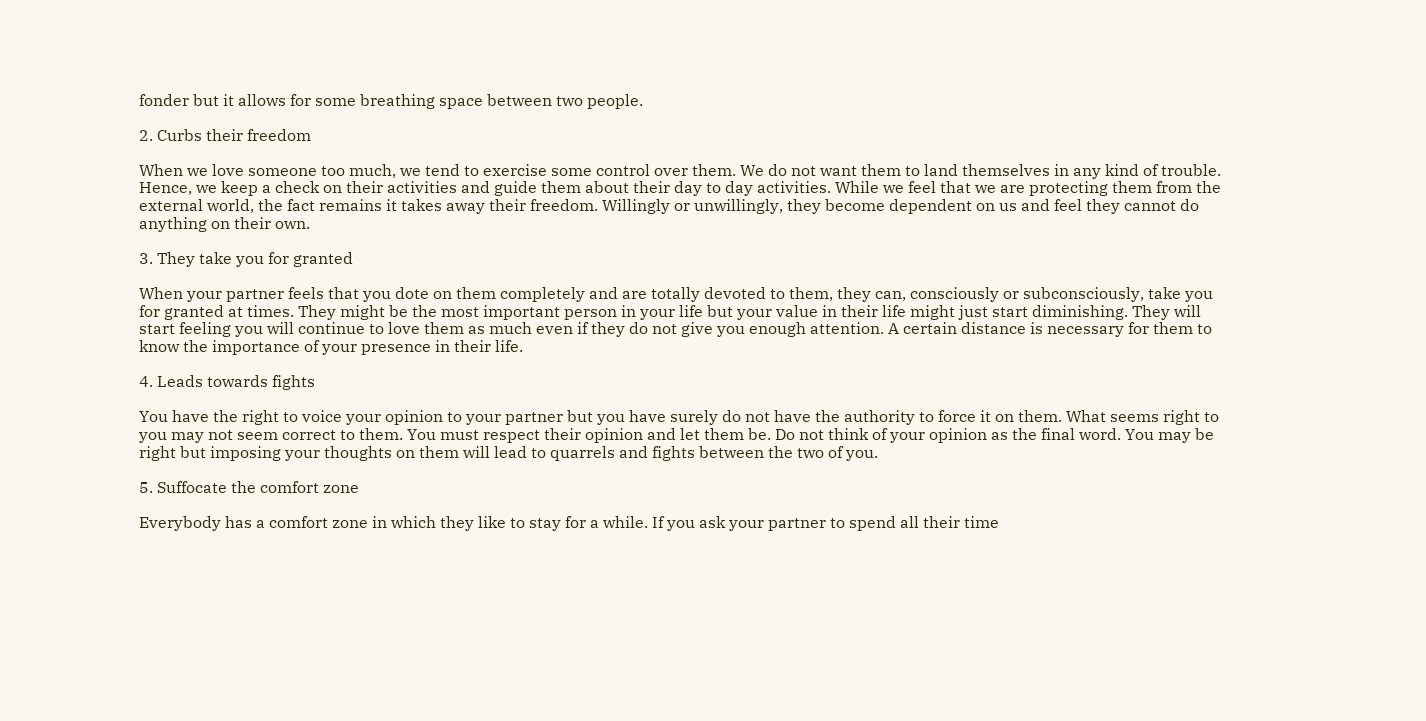fonder but it allows for some breathing space between two people.

2. Curbs their freedom

When we love someone too much, we tend to exercise some control over them. We do not want them to land themselves in any kind of trouble. Hence, we keep a check on their activities and guide them about their day to day activities. While we feel that we are protecting them from the external world, the fact remains it takes away their freedom. Willingly or unwillingly, they become dependent on us and feel they cannot do anything on their own.

3. They take you for granted

When your partner feels that you dote on them completely and are totally devoted to them, they can, consciously or subconsciously, take you for granted at times. They might be the most important person in your life but your value in their life might just start diminishing. They will start feeling you will continue to love them as much even if they do not give you enough attention. A certain distance is necessary for them to know the importance of your presence in their life.

4. Leads towards fights

You have the right to voice your opinion to your partner but you have surely do not have the authority to force it on them. What seems right to you may not seem correct to them. You must respect their opinion and let them be. Do not think of your opinion as the final word. You may be right but imposing your thoughts on them will lead to quarrels and fights between the two of you.

5. Suffocate the comfort zone

Everybody has a comfort zone in which they like to stay for a while. If you ask your partner to spend all their time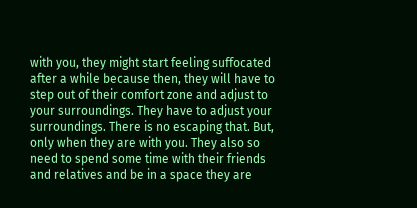with you, they might start feeling suffocated after a while because then, they will have to step out of their comfort zone and adjust to your surroundings. They have to adjust your surroundings. There is no escaping that. But, only when they are with you. They also so need to spend some time with their friends and relatives and be in a space they are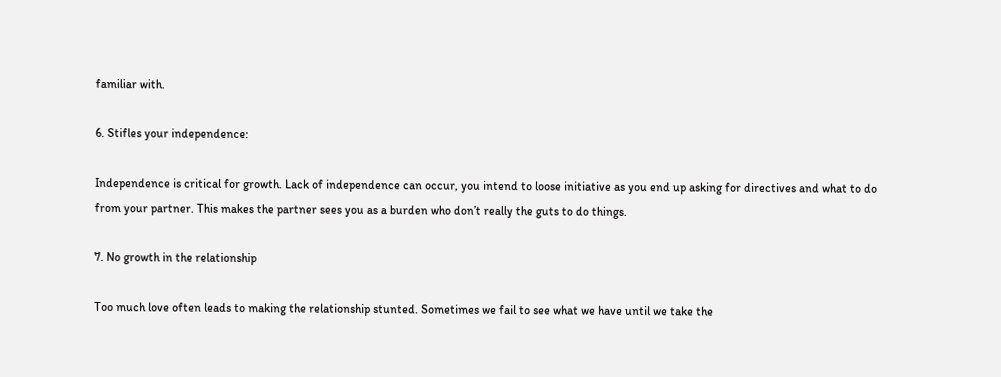familiar with.

6. Stifles your independence:

Independence is critical for growth. Lack of independence can occur, you intend to loose initiative as you end up asking for directives and what to do from your partner. This makes the partner sees you as a burden who don’t really the guts to do things.

7. No growth in the relationship

Too much love often leads to making the relationship stunted. Sometimes we fail to see what we have until we take the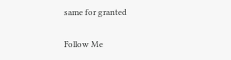same for granted

Follow Me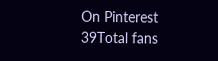On Pinterest
39Total fans